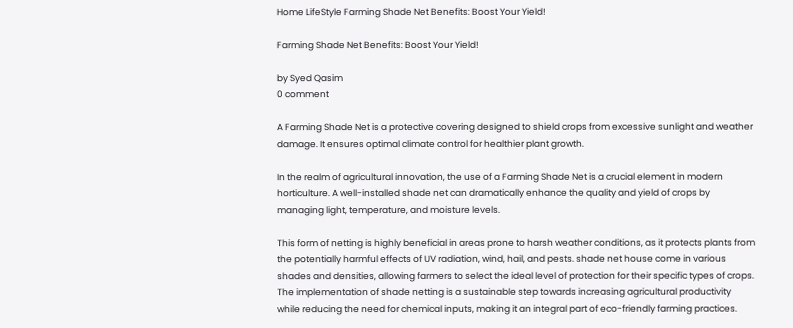Home LifeStyle Farming Shade Net Benefits: Boost Your Yield!

Farming Shade Net Benefits: Boost Your Yield!

by Syed Qasim
0 comment

A Farming Shade Net is a protective covering designed to shield crops from excessive sunlight and weather damage. It ensures optimal climate control for healthier plant growth.

In the realm of agricultural innovation, the use of a Farming Shade Net is a crucial element in modern horticulture. A well-installed shade net can dramatically enhance the quality and yield of crops by managing light, temperature, and moisture levels.

This form of netting is highly beneficial in areas prone to harsh weather conditions, as it protects plants from the potentially harmful effects of UV radiation, wind, hail, and pests. shade net house come in various shades and densities, allowing farmers to select the ideal level of protection for their specific types of crops. The implementation of shade netting is a sustainable step towards increasing agricultural productivity while reducing the need for chemical inputs, making it an integral part of eco-friendly farming practices.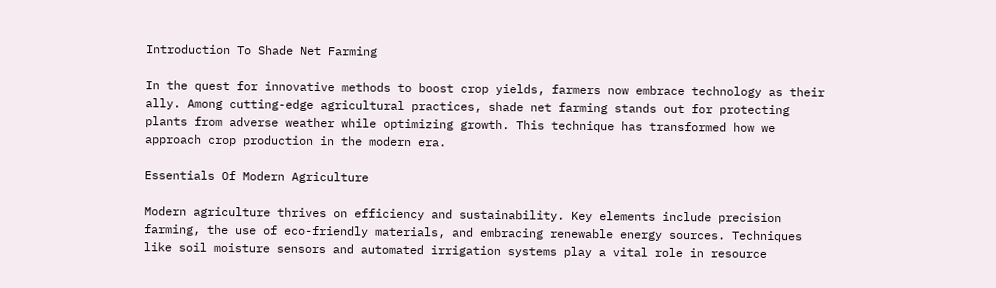Introduction To Shade Net Farming

In the quest for innovative methods to boost crop yields, farmers now embrace technology as their ally. Among cutting-edge agricultural practices, shade net farming stands out for protecting plants from adverse weather while optimizing growth. This technique has transformed how we approach crop production in the modern era.

Essentials Of Modern Agriculture

Modern agriculture thrives on efficiency and sustainability. Key elements include precision farming, the use of eco-friendly materials, and embracing renewable energy sources. Techniques like soil moisture sensors and automated irrigation systems play a vital role in resource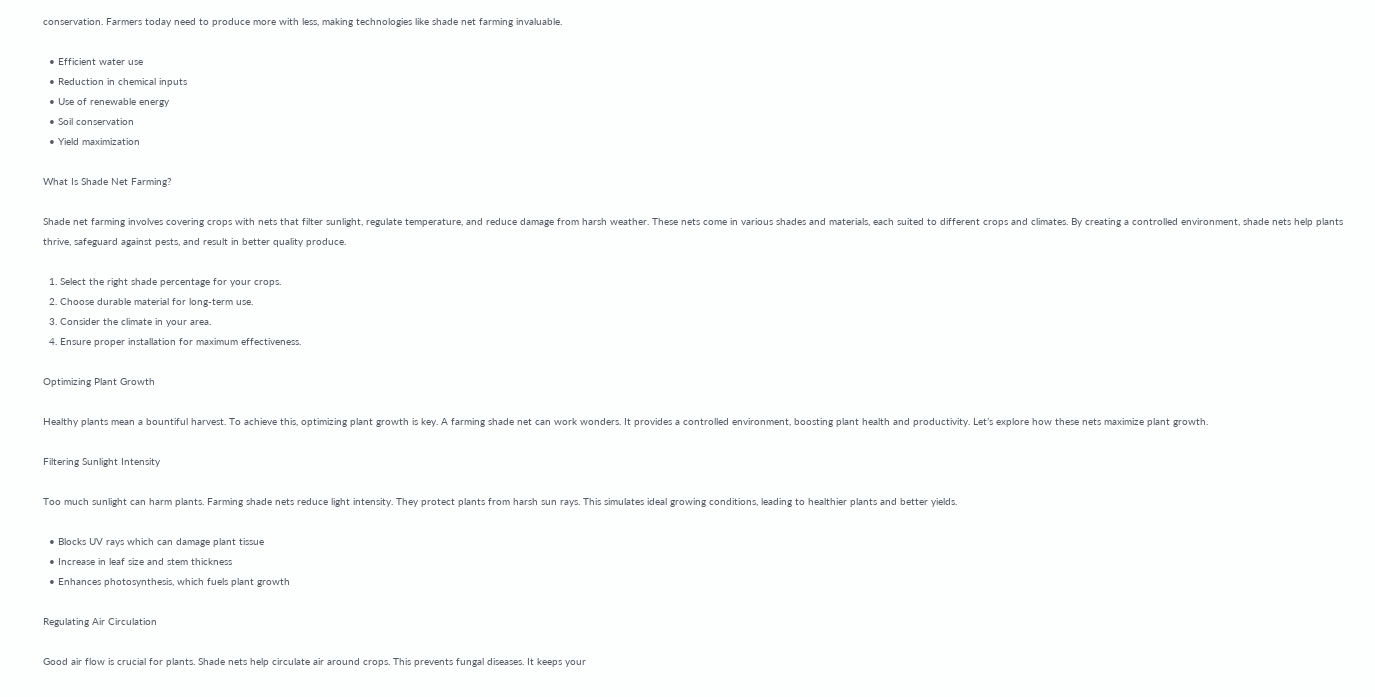conservation. Farmers today need to produce more with less, making technologies like shade net farming invaluable.

  • Efficient water use
  • Reduction in chemical inputs
  • Use of renewable energy
  • Soil conservation
  • Yield maximization

What Is Shade Net Farming?

Shade net farming involves covering crops with nets that filter sunlight, regulate temperature, and reduce damage from harsh weather. These nets come in various shades and materials, each suited to different crops and climates. By creating a controlled environment, shade nets help plants thrive, safeguard against pests, and result in better quality produce.

  1. Select the right shade percentage for your crops.
  2. Choose durable material for long-term use.
  3. Consider the climate in your area.
  4. Ensure proper installation for maximum effectiveness.

Optimizing Plant Growth

Healthy plants mean a bountiful harvest. To achieve this, optimizing plant growth is key. A farming shade net can work wonders. It provides a controlled environment, boosting plant health and productivity. Let’s explore how these nets maximize plant growth.

Filtering Sunlight Intensity

Too much sunlight can harm plants. Farming shade nets reduce light intensity. They protect plants from harsh sun rays. This simulates ideal growing conditions, leading to healthier plants and better yields.

  • Blocks UV rays which can damage plant tissue
  • Increase in leaf size and stem thickness
  • Enhances photosynthesis, which fuels plant growth

Regulating Air Circulation

Good air flow is crucial for plants. Shade nets help circulate air around crops. This prevents fungal diseases. It keeps your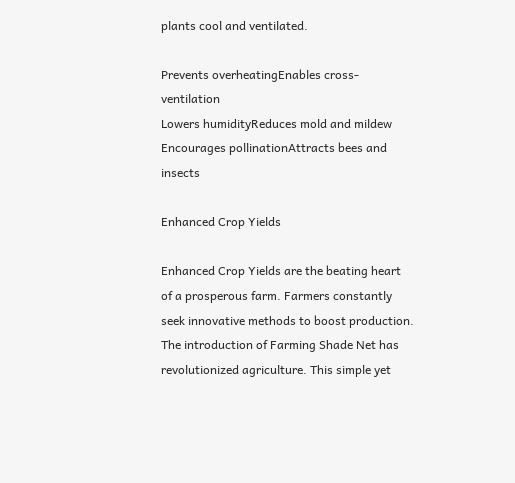plants cool and ventilated.

Prevents overheatingEnables cross-ventilation
Lowers humidityReduces mold and mildew
Encourages pollinationAttracts bees and insects

Enhanced Crop Yields

Enhanced Crop Yields are the beating heart of a prosperous farm. Farmers constantly seek innovative methods to boost production. The introduction of Farming Shade Net has revolutionized agriculture. This simple yet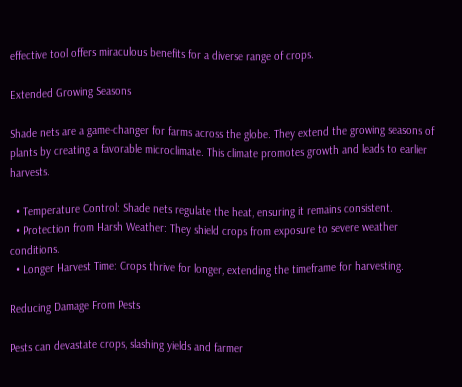effective tool offers miraculous benefits for a diverse range of crops.

Extended Growing Seasons

Shade nets are a game-changer for farms across the globe. They extend the growing seasons of plants by creating a favorable microclimate. This climate promotes growth and leads to earlier harvests.

  • Temperature Control: Shade nets regulate the heat, ensuring it remains consistent.
  • Protection from Harsh Weather: They shield crops from exposure to severe weather conditions.
  • Longer Harvest Time: Crops thrive for longer, extending the timeframe for harvesting.

Reducing Damage From Pests

Pests can devastate crops, slashing yields and farmer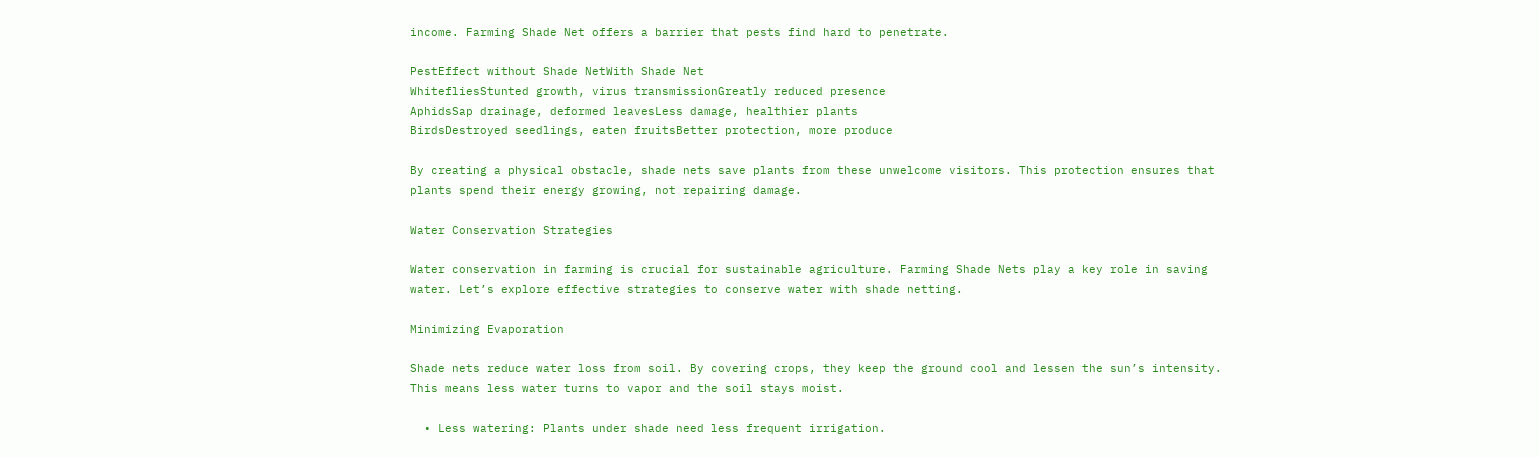income. Farming Shade Net offers a barrier that pests find hard to penetrate.

PestEffect without Shade NetWith Shade Net
WhitefliesStunted growth, virus transmissionGreatly reduced presence
AphidsSap drainage, deformed leavesLess damage, healthier plants
BirdsDestroyed seedlings, eaten fruitsBetter protection, more produce

By creating a physical obstacle, shade nets save plants from these unwelcome visitors. This protection ensures that plants spend their energy growing, not repairing damage.

Water Conservation Strategies

Water conservation in farming is crucial for sustainable agriculture. Farming Shade Nets play a key role in saving water. Let’s explore effective strategies to conserve water with shade netting.

Minimizing Evaporation

Shade nets reduce water loss from soil. By covering crops, they keep the ground cool and lessen the sun’s intensity. This means less water turns to vapor and the soil stays moist.

  • Less watering: Plants under shade need less frequent irrigation.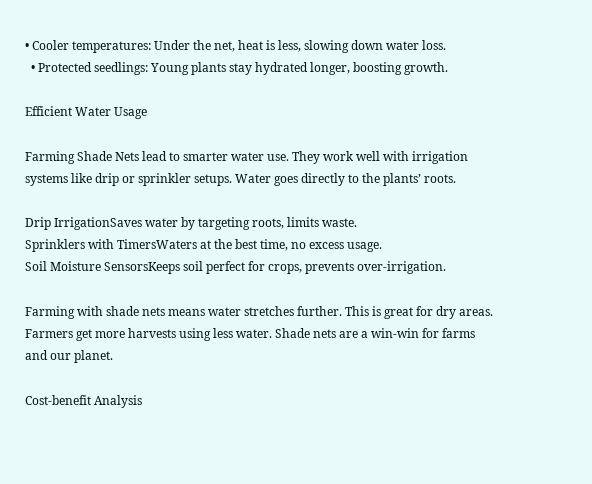• Cooler temperatures: Under the net, heat is less, slowing down water loss.
  • Protected seedlings: Young plants stay hydrated longer, boosting growth.

Efficient Water Usage

Farming Shade Nets lead to smarter water use. They work well with irrigation systems like drip or sprinkler setups. Water goes directly to the plants’ roots.

Drip IrrigationSaves water by targeting roots, limits waste.
Sprinklers with TimersWaters at the best time, no excess usage.
Soil Moisture SensorsKeeps soil perfect for crops, prevents over-irrigation.

Farming with shade nets means water stretches further. This is great for dry areas. Farmers get more harvests using less water. Shade nets are a win-win for farms and our planet.

Cost-benefit Analysis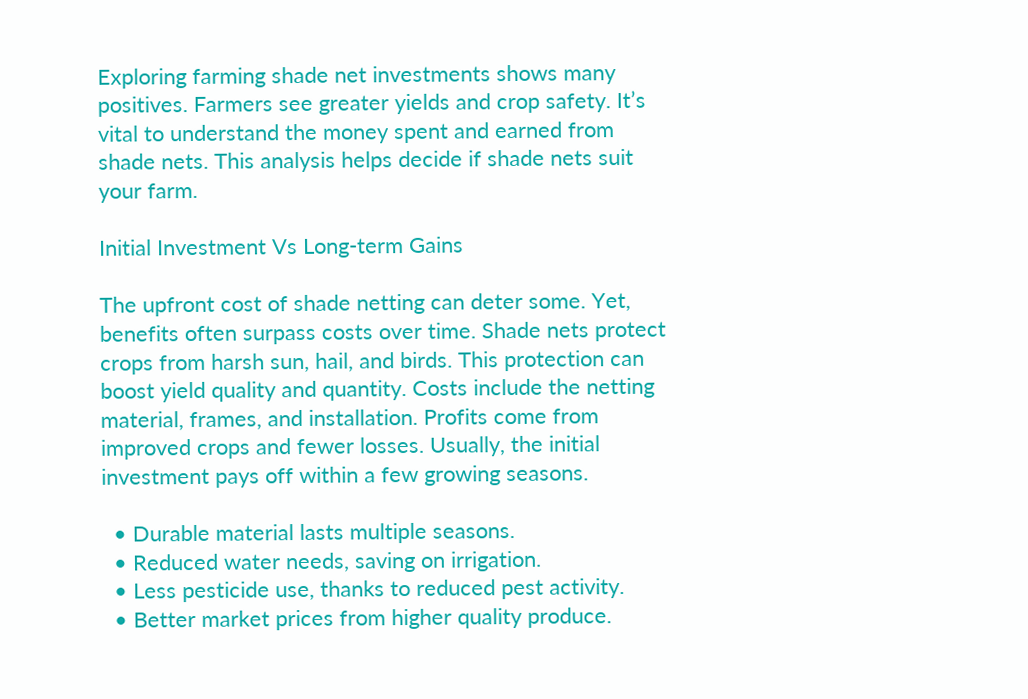Exploring farming shade net investments shows many positives. Farmers see greater yields and crop safety. It’s vital to understand the money spent and earned from shade nets. This analysis helps decide if shade nets suit your farm.

Initial Investment Vs Long-term Gains

The upfront cost of shade netting can deter some. Yet, benefits often surpass costs over time. Shade nets protect crops from harsh sun, hail, and birds. This protection can boost yield quality and quantity. Costs include the netting material, frames, and installation. Profits come from improved crops and fewer losses. Usually, the initial investment pays off within a few growing seasons.

  • Durable material lasts multiple seasons.
  • Reduced water needs, saving on irrigation.
  • Less pesticide use, thanks to reduced pest activity.
  • Better market prices from higher quality produce.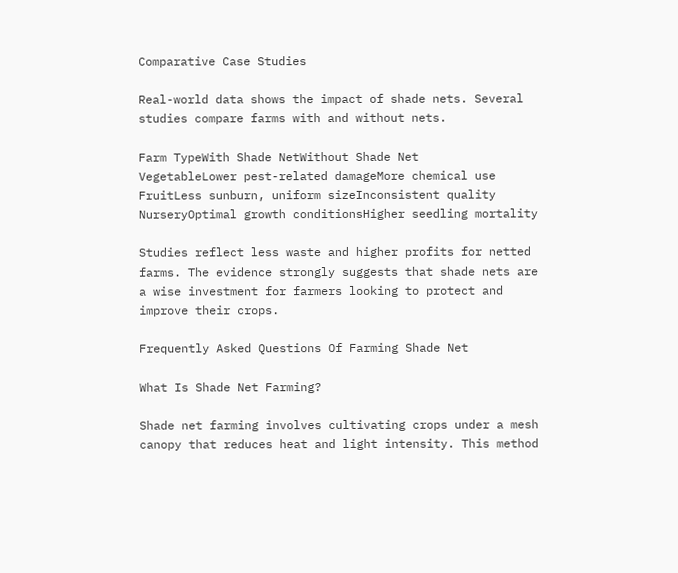Comparative Case Studies

Real-world data shows the impact of shade nets. Several studies compare farms with and without nets.

Farm TypeWith Shade NetWithout Shade Net
VegetableLower pest-related damageMore chemical use
FruitLess sunburn, uniform sizeInconsistent quality
NurseryOptimal growth conditionsHigher seedling mortality

Studies reflect less waste and higher profits for netted farms. The evidence strongly suggests that shade nets are a wise investment for farmers looking to protect and improve their crops.

Frequently Asked Questions Of Farming Shade Net

What Is Shade Net Farming?

Shade net farming involves cultivating crops under a mesh canopy that reduces heat and light intensity. This method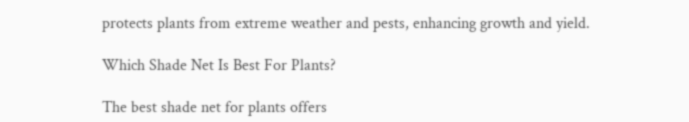protects plants from extreme weather and pests, enhancing growth and yield.

Which Shade Net Is Best For Plants?

The best shade net for plants offers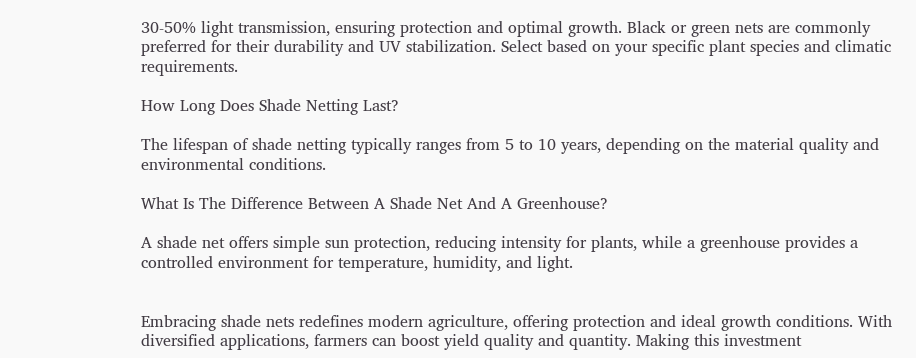30-50% light transmission, ensuring protection and optimal growth. Black or green nets are commonly preferred for their durability and UV stabilization. Select based on your specific plant species and climatic requirements.

How Long Does Shade Netting Last?

The lifespan of shade netting typically ranges from 5 to 10 years, depending on the material quality and environmental conditions.

What Is The Difference Between A Shade Net And A Greenhouse?

A shade net offers simple sun protection, reducing intensity for plants, while a greenhouse provides a controlled environment for temperature, humidity, and light.


Embracing shade nets redefines modern agriculture, offering protection and ideal growth conditions. With diversified applications, farmers can boost yield quality and quantity. Making this investment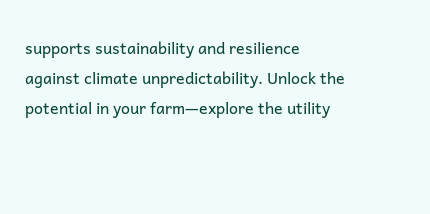supports sustainability and resilience against climate unpredictability. Unlock the potential in your farm—explore the utility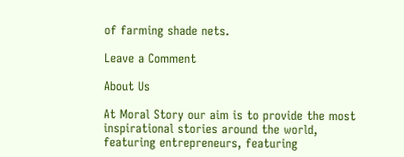of farming shade nets.

Leave a Comment

About Us

At Moral Story our aim is to provide the most inspirational stories around the world, featuring entrepreneurs, featuring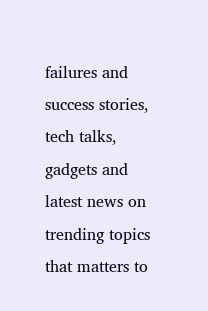failures and success stories, tech talks, gadgets and latest news on trending topics that matters to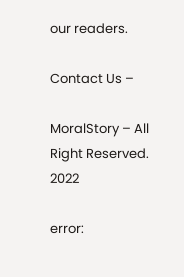our readers.

Contact Us –

MoralStory – All Right Reserved. 2022

error: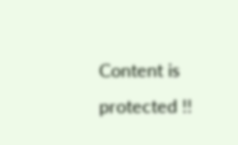Content is protected !!